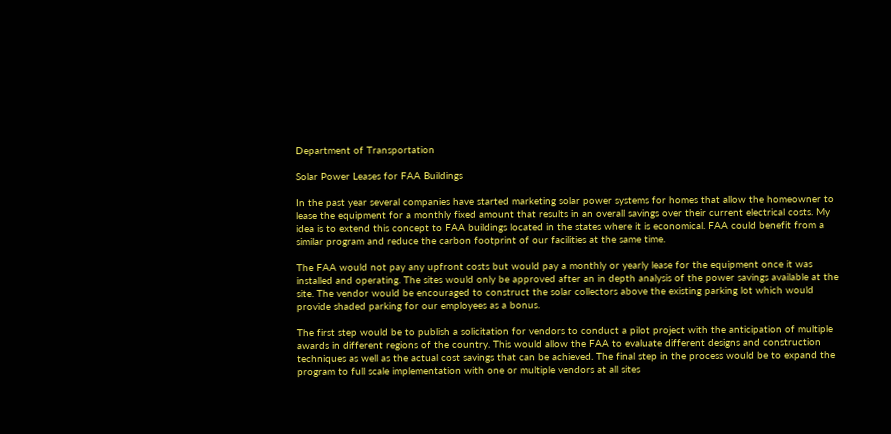Department of Transportation

Solar Power Leases for FAA Buildings

In the past year several companies have started marketing solar power systems for homes that allow the homeowner to lease the equipment for a monthly fixed amount that results in an overall savings over their current electrical costs. My idea is to extend this concept to FAA buildings located in the states where it is economical. FAA could benefit from a similar program and reduce the carbon footprint of our facilities at the same time.

The FAA would not pay any upfront costs but would pay a monthly or yearly lease for the equipment once it was installed and operating. The sites would only be approved after an in depth analysis of the power savings available at the site. The vendor would be encouraged to construct the solar collectors above the existing parking lot which would provide shaded parking for our employees as a bonus.

The first step would be to publish a solicitation for vendors to conduct a pilot project with the anticipation of multiple awards in different regions of the country. This would allow the FAA to evaluate different designs and construction techniques as well as the actual cost savings that can be achieved. The final step in the process would be to expand the program to full scale implementation with one or multiple vendors at all sites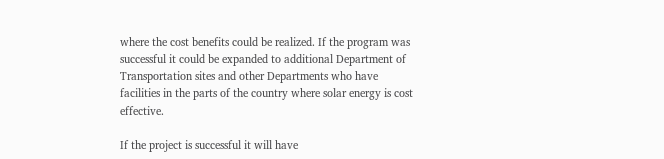where the cost benefits could be realized. If the program was successful it could be expanded to additional Department of Transportation sites and other Departments who have facilities in the parts of the country where solar energy is cost effective.

If the project is successful it will have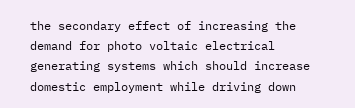the secondary effect of increasing the demand for photo voltaic electrical generating systems which should increase domestic employment while driving down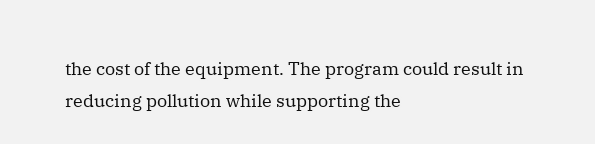the cost of the equipment. The program could result in reducing pollution while supporting the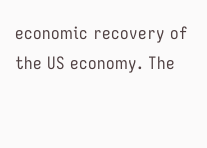economic recovery of the US economy. The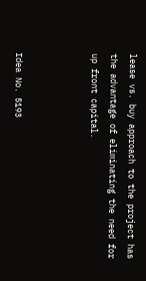lease vs. buy approach to the project has the advantage of eliminating the need for up front capital.



Idea No. 5193